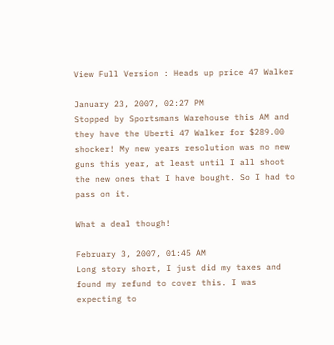View Full Version : Heads up price 47 Walker

January 23, 2007, 02:27 PM
Stopped by Sportsmans Warehouse this AM and they have the Uberti 47 Walker for $289.00 shocker! My new years resolution was no new guns this year, at least until I all shoot the new ones that I have bought. So I had to pass on it.

What a deal though!

February 3, 2007, 01:45 AM
Long story short, I just did my taxes and found my refund to cover this. I was expecting to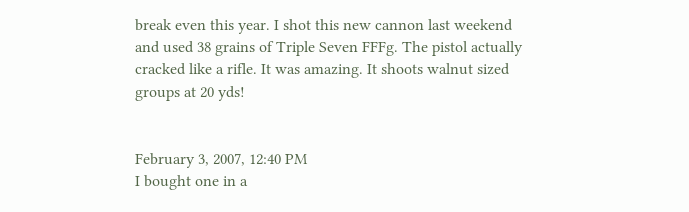break even this year. I shot this new cannon last weekend and used 38 grains of Triple Seven FFFg. The pistol actually cracked like a rifle. It was amazing. It shoots walnut sized groups at 20 yds!


February 3, 2007, 12:40 PM
I bought one in a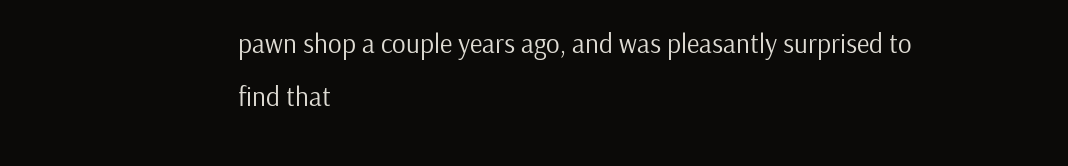pawn shop a couple years ago, and was pleasantly surprised to find that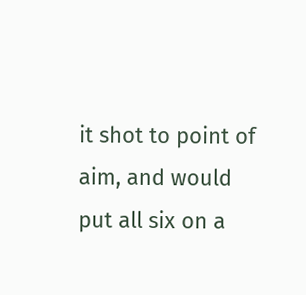it shot to point of aim, and would put all six on a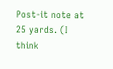Post-it note at 25 yards. (I think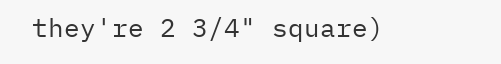they're 2 3/4" square)